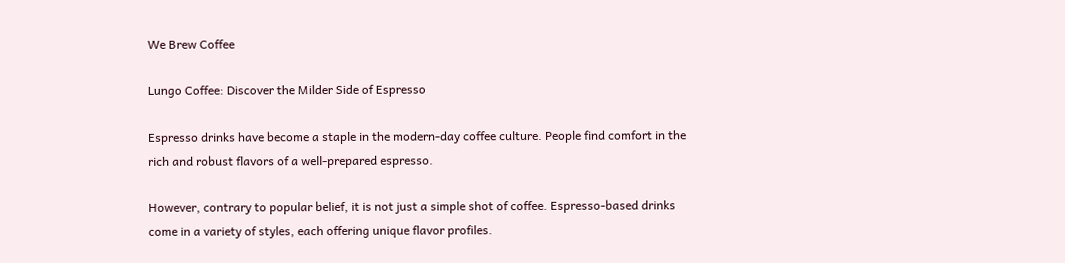We Brew Coffee

Lungo Coffee: Discover the Milder Side of Espresso

Espresso drinks have become a staple in the modern-day coffee culture. People find comfort in the rich and robust flavors of a well-prepared espresso.

However, contrary to popular belief, it is not just a simple shot of coffee. Espresso-based drinks come in a variety of styles, each offering unique flavor profiles.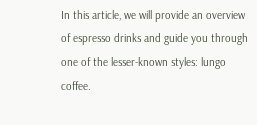In this article, we will provide an overview of espresso drinks and guide you through one of the lesser-known styles: lungo coffee.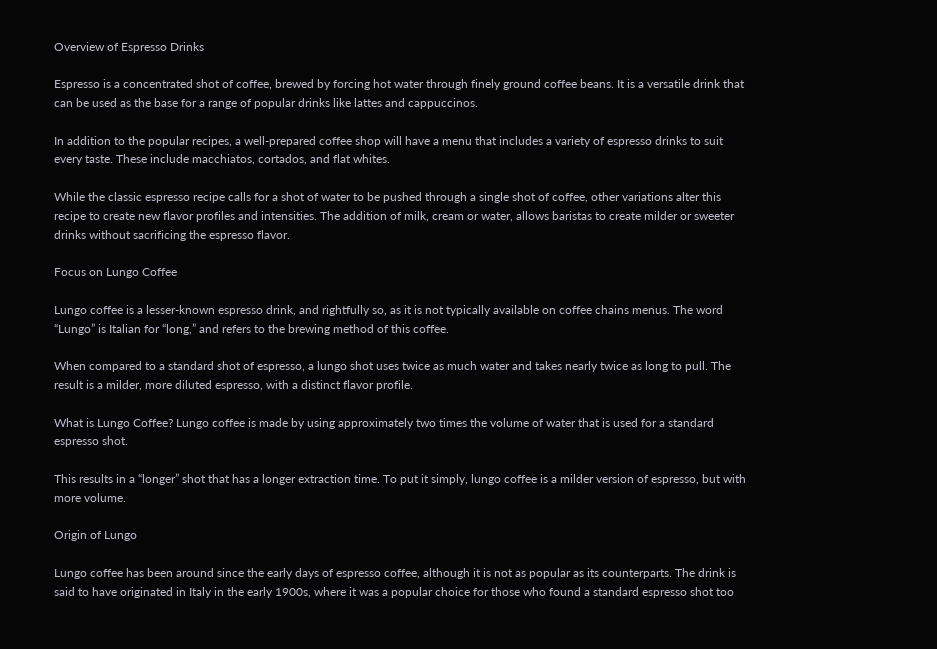Overview of Espresso Drinks

Espresso is a concentrated shot of coffee, brewed by forcing hot water through finely ground coffee beans. It is a versatile drink that can be used as the base for a range of popular drinks like lattes and cappuccinos.

In addition to the popular recipes, a well-prepared coffee shop will have a menu that includes a variety of espresso drinks to suit every taste. These include macchiatos, cortados, and flat whites.

While the classic espresso recipe calls for a shot of water to be pushed through a single shot of coffee, other variations alter this recipe to create new flavor profiles and intensities. The addition of milk, cream or water, allows baristas to create milder or sweeter drinks without sacrificing the espresso flavor.

Focus on Lungo Coffee

Lungo coffee is a lesser-known espresso drink, and rightfully so, as it is not typically available on coffee chains menus. The word “Lungo” is Italian for “long,” and refers to the brewing method of this coffee.

When compared to a standard shot of espresso, a lungo shot uses twice as much water and takes nearly twice as long to pull. The result is a milder, more diluted espresso, with a distinct flavor profile.

What is Lungo Coffee? Lungo coffee is made by using approximately two times the volume of water that is used for a standard espresso shot.

This results in a “longer” shot that has a longer extraction time. To put it simply, lungo coffee is a milder version of espresso, but with more volume.

Origin of Lungo

Lungo coffee has been around since the early days of espresso coffee, although it is not as popular as its counterparts. The drink is said to have originated in Italy in the early 1900s, where it was a popular choice for those who found a standard espresso shot too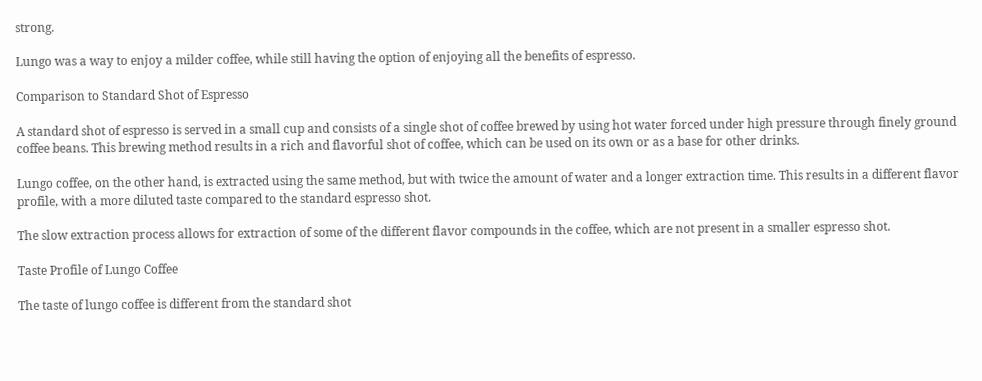strong.

Lungo was a way to enjoy a milder coffee, while still having the option of enjoying all the benefits of espresso.

Comparison to Standard Shot of Espresso

A standard shot of espresso is served in a small cup and consists of a single shot of coffee brewed by using hot water forced under high pressure through finely ground coffee beans. This brewing method results in a rich and flavorful shot of coffee, which can be used on its own or as a base for other drinks.

Lungo coffee, on the other hand, is extracted using the same method, but with twice the amount of water and a longer extraction time. This results in a different flavor profile, with a more diluted taste compared to the standard espresso shot.

The slow extraction process allows for extraction of some of the different flavor compounds in the coffee, which are not present in a smaller espresso shot.

Taste Profile of Lungo Coffee

The taste of lungo coffee is different from the standard shot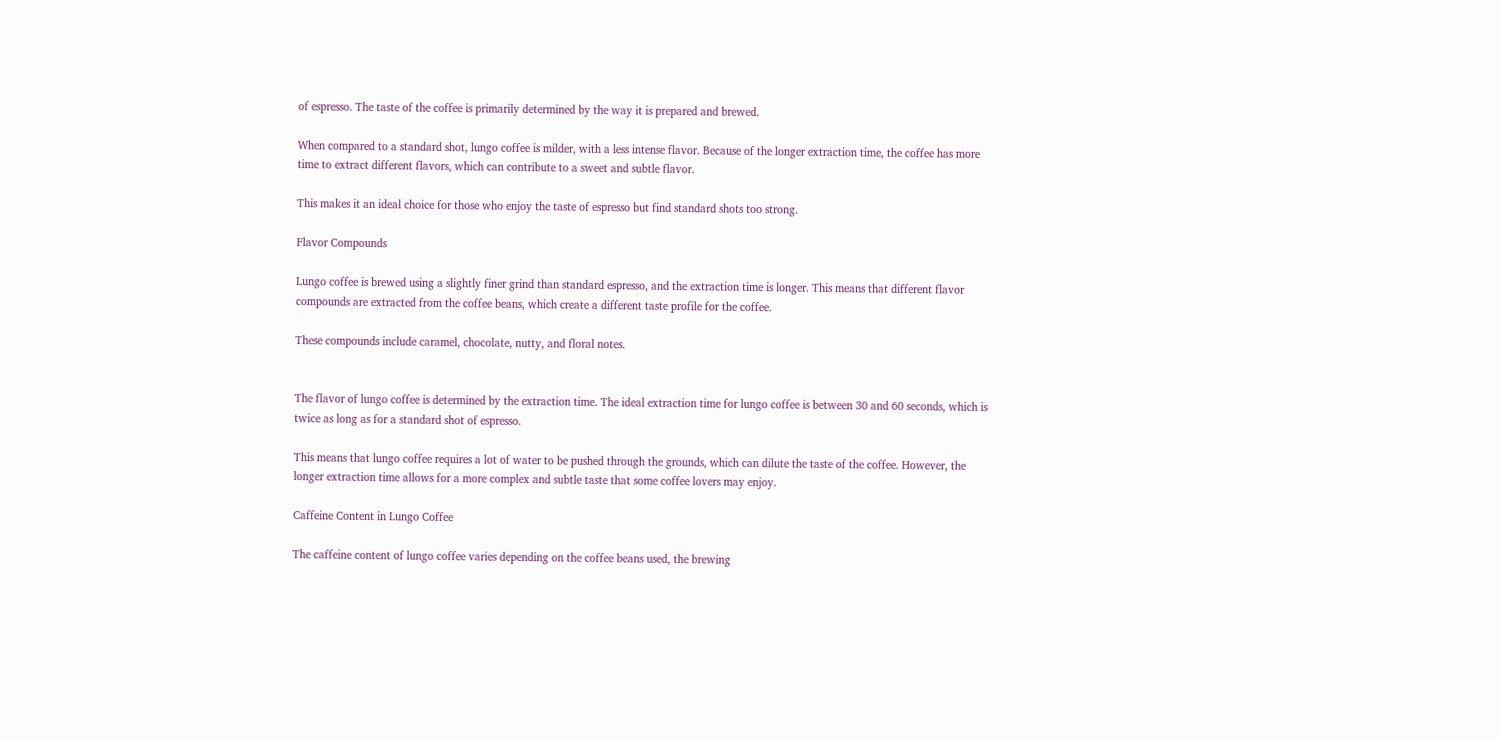of espresso. The taste of the coffee is primarily determined by the way it is prepared and brewed.

When compared to a standard shot, lungo coffee is milder, with a less intense flavor. Because of the longer extraction time, the coffee has more time to extract different flavors, which can contribute to a sweet and subtle flavor.

This makes it an ideal choice for those who enjoy the taste of espresso but find standard shots too strong.

Flavor Compounds

Lungo coffee is brewed using a slightly finer grind than standard espresso, and the extraction time is longer. This means that different flavor compounds are extracted from the coffee beans, which create a different taste profile for the coffee.

These compounds include caramel, chocolate, nutty, and floral notes.


The flavor of lungo coffee is determined by the extraction time. The ideal extraction time for lungo coffee is between 30 and 60 seconds, which is twice as long as for a standard shot of espresso.

This means that lungo coffee requires a lot of water to be pushed through the grounds, which can dilute the taste of the coffee. However, the longer extraction time allows for a more complex and subtle taste that some coffee lovers may enjoy.

Caffeine Content in Lungo Coffee

The caffeine content of lungo coffee varies depending on the coffee beans used, the brewing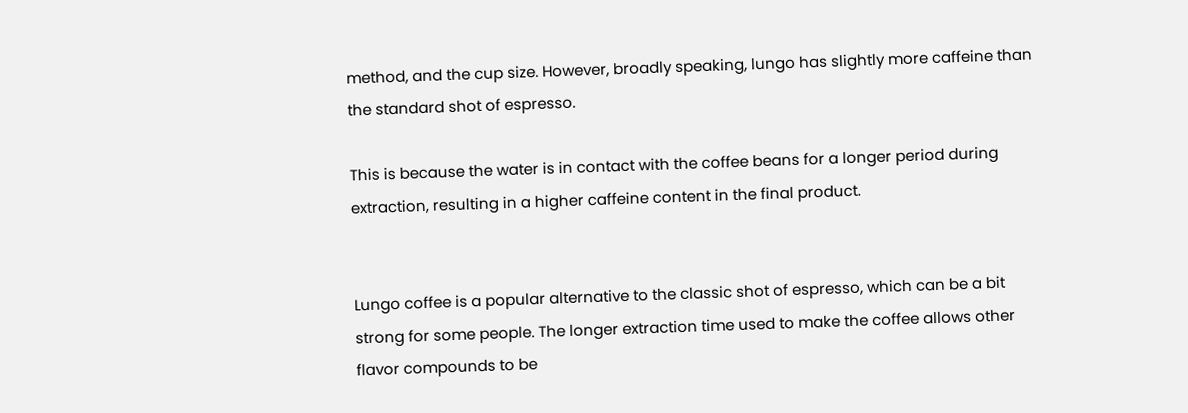method, and the cup size. However, broadly speaking, lungo has slightly more caffeine than the standard shot of espresso.

This is because the water is in contact with the coffee beans for a longer period during extraction, resulting in a higher caffeine content in the final product.


Lungo coffee is a popular alternative to the classic shot of espresso, which can be a bit strong for some people. The longer extraction time used to make the coffee allows other flavor compounds to be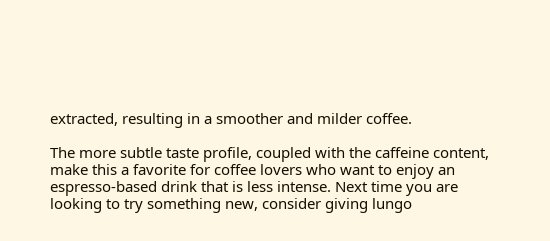extracted, resulting in a smoother and milder coffee.

The more subtle taste profile, coupled with the caffeine content, make this a favorite for coffee lovers who want to enjoy an espresso-based drink that is less intense. Next time you are looking to try something new, consider giving lungo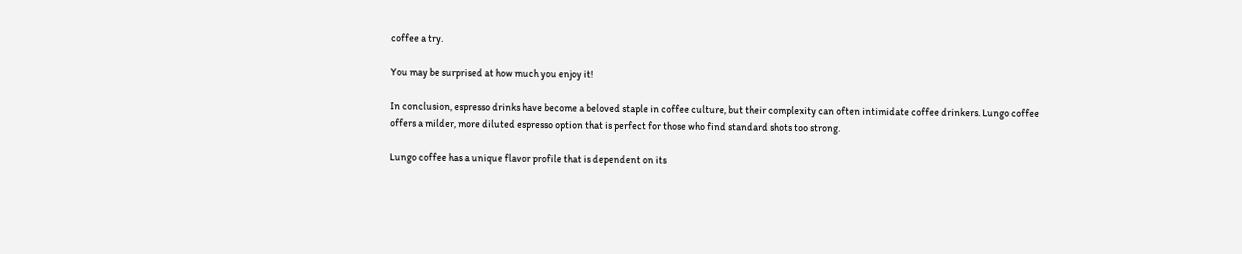coffee a try.

You may be surprised at how much you enjoy it!

In conclusion, espresso drinks have become a beloved staple in coffee culture, but their complexity can often intimidate coffee drinkers. Lungo coffee offers a milder, more diluted espresso option that is perfect for those who find standard shots too strong.

Lungo coffee has a unique flavor profile that is dependent on its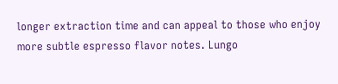longer extraction time and can appeal to those who enjoy more subtle espresso flavor notes. Lungo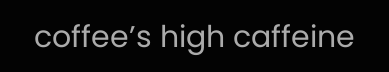coffee’s high caffeine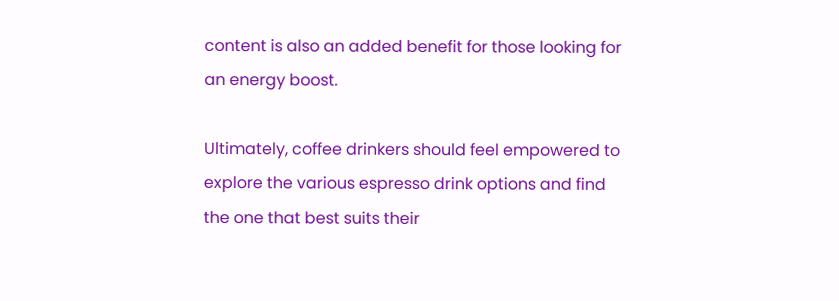content is also an added benefit for those looking for an energy boost.

Ultimately, coffee drinkers should feel empowered to explore the various espresso drink options and find the one that best suits their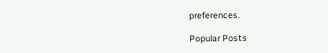preferences.

Popular Posts